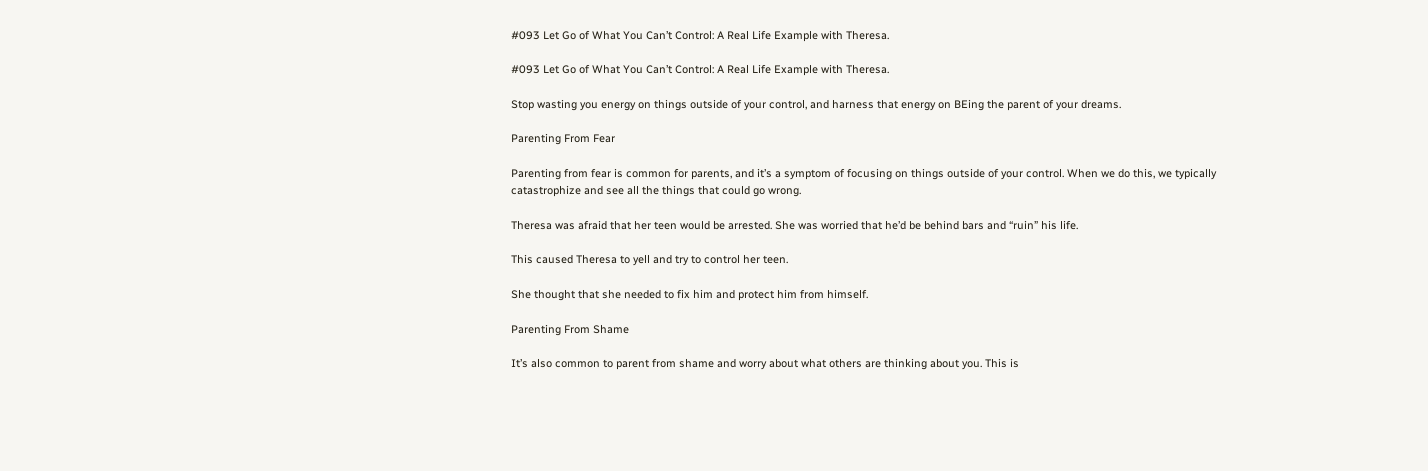#093 Let Go of What You Can’t Control: A Real Life Example with Theresa.

#093 Let Go of What You Can’t Control: A Real Life Example with Theresa.

Stop wasting you energy on things outside of your control, and harness that energy on BEing the parent of your dreams.

Parenting From Fear

Parenting from fear is common for parents, and it’s a symptom of focusing on things outside of your control. When we do this, we typically catastrophize and see all the things that could go wrong.

Theresa was afraid that her teen would be arrested. She was worried that he’d be behind bars and “ruin” his life.

This caused Theresa to yell and try to control her teen.

She thought that she needed to fix him and protect him from himself.

Parenting From Shame

It’s also common to parent from shame and worry about what others are thinking about you. This is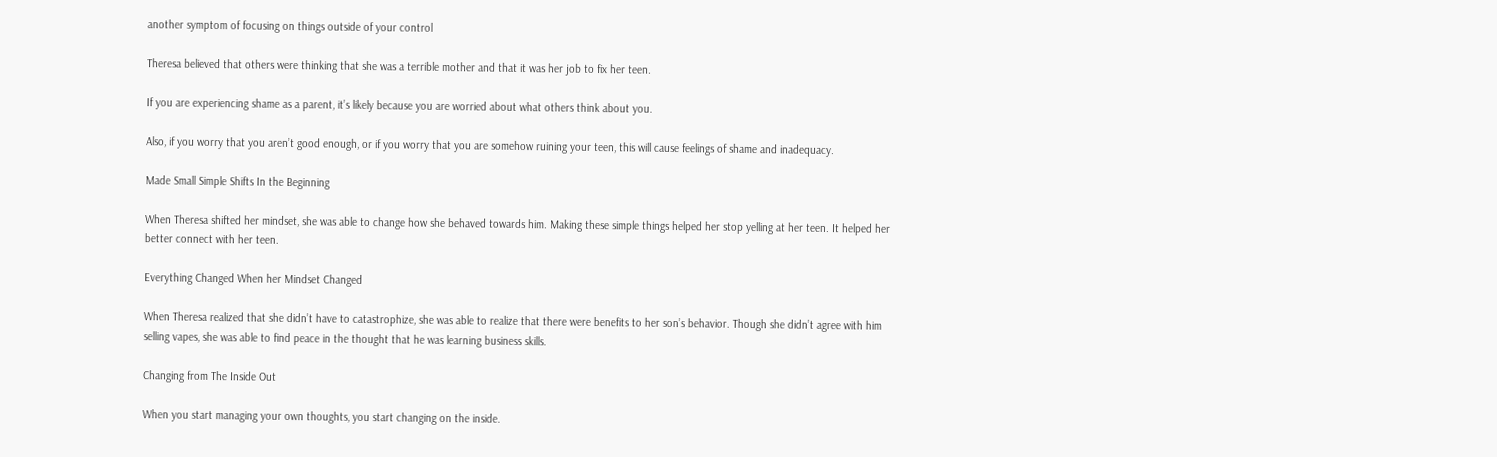another symptom of focusing on things outside of your control

Theresa believed that others were thinking that she was a terrible mother and that it was her job to fix her teen.

If you are experiencing shame as a parent, it’s likely because you are worried about what others think about you.

Also, if you worry that you aren’t good enough, or if you worry that you are somehow ruining your teen, this will cause feelings of shame and inadequacy.

Made Small Simple Shifts In the Beginning

When Theresa shifted her mindset, she was able to change how she behaved towards him. Making these simple things helped her stop yelling at her teen. It helped her better connect with her teen.

Everything Changed When her Mindset Changed

When Theresa realized that she didn’t have to catastrophize, she was able to realize that there were benefits to her son’s behavior. Though she didn’t agree with him selling vapes, she was able to find peace in the thought that he was learning business skills.

Changing from The Inside Out

When you start managing your own thoughts, you start changing on the inside.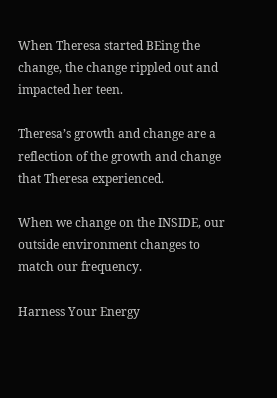When Theresa started BEing the change, the change rippled out and impacted her teen.

Theresa’s growth and change are a reflection of the growth and change that Theresa experienced.

When we change on the INSIDE, our outside environment changes to match our frequency.

Harness Your Energy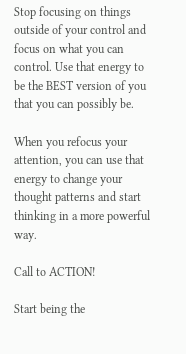Stop focusing on things outside of your control and focus on what you can control. Use that energy to be the BEST version of you that you can possibly be.

When you refocus your attention, you can use that energy to change your thought patterns and start thinking in a more powerful way.

Call to ACTION!

Start being the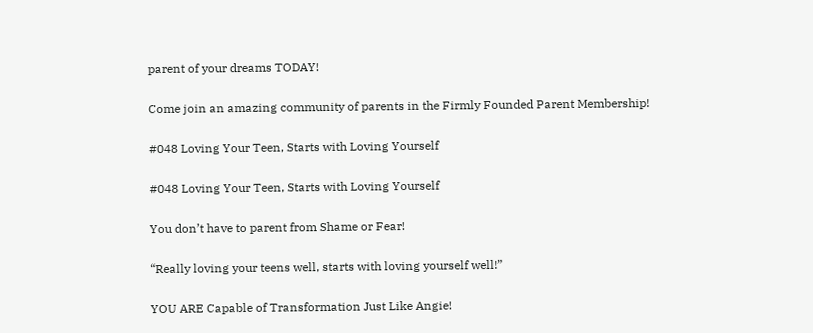parent of your dreams TODAY!

Come join an amazing community of parents in the Firmly Founded Parent Membership!

#048 Loving Your Teen, Starts with Loving Yourself

#048 Loving Your Teen, Starts with Loving Yourself

You don’t have to parent from Shame or Fear!

“Really loving your teens well, starts with loving yourself well!”

YOU ARE Capable of Transformation Just Like Angie!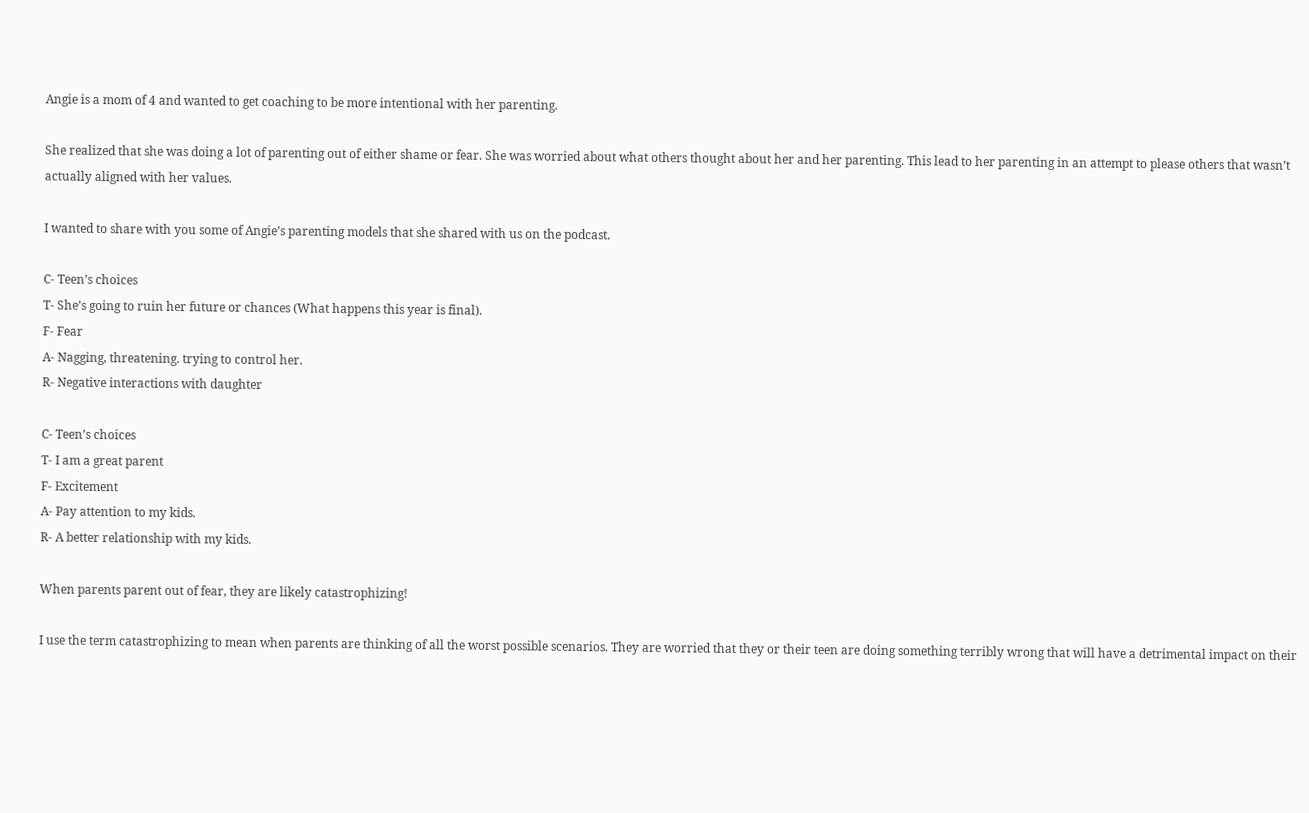Angie is a mom of 4 and wanted to get coaching to be more intentional with her parenting.

She realized that she was doing a lot of parenting out of either shame or fear. She was worried about what others thought about her and her parenting. This lead to her parenting in an attempt to please others that wasn’t actually aligned with her values.

I wanted to share with you some of Angie’s parenting models that she shared with us on the podcast.

C- Teen’s choices
T- She’s going to ruin her future or chances (What happens this year is final).
F- Fear
A- Nagging, threatening. trying to control her.
R- Negative interactions with daughter

C- Teen’s choices
T- I am a great parent
F- Excitement
A- Pay attention to my kids.
R- A better relationship with my kids.

When parents parent out of fear, they are likely catastrophizing!

I use the term catastrophizing to mean when parents are thinking of all the worst possible scenarios. They are worried that they or their teen are doing something terribly wrong that will have a detrimental impact on their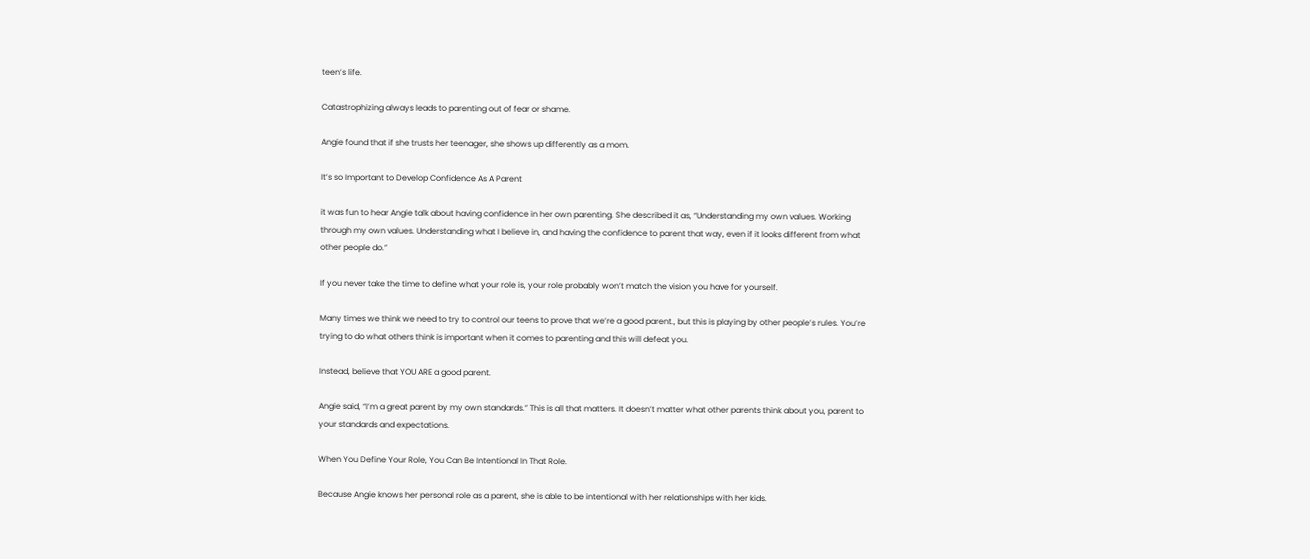teen’s life.

Catastrophizing always leads to parenting out of fear or shame.

Angie found that if she trusts her teenager, she shows up differently as a mom.

It’s so Important to Develop Confidence As A Parent

it was fun to hear Angie talk about having confidence in her own parenting. She described it as, “Understanding my own values. Working through my own values. Understanding what I believe in, and having the confidence to parent that way, even if it looks different from what other people do.”

If you never take the time to define what your role is, your role probably won’t match the vision you have for yourself.

Many times we think we need to try to control our teens to prove that we’re a good parent., but this is playing by other people’s rules. You’re trying to do what others think is important when it comes to parenting and this will defeat you.

Instead, believe that YOU ARE a good parent.

Angie said, “I’m a great parent by my own standards.” This is all that matters. It doesn’t matter what other parents think about you, parent to your standards and expectations.

When You Define Your Role, You Can Be Intentional In That Role.

Because Angie knows her personal role as a parent, she is able to be intentional with her relationships with her kids.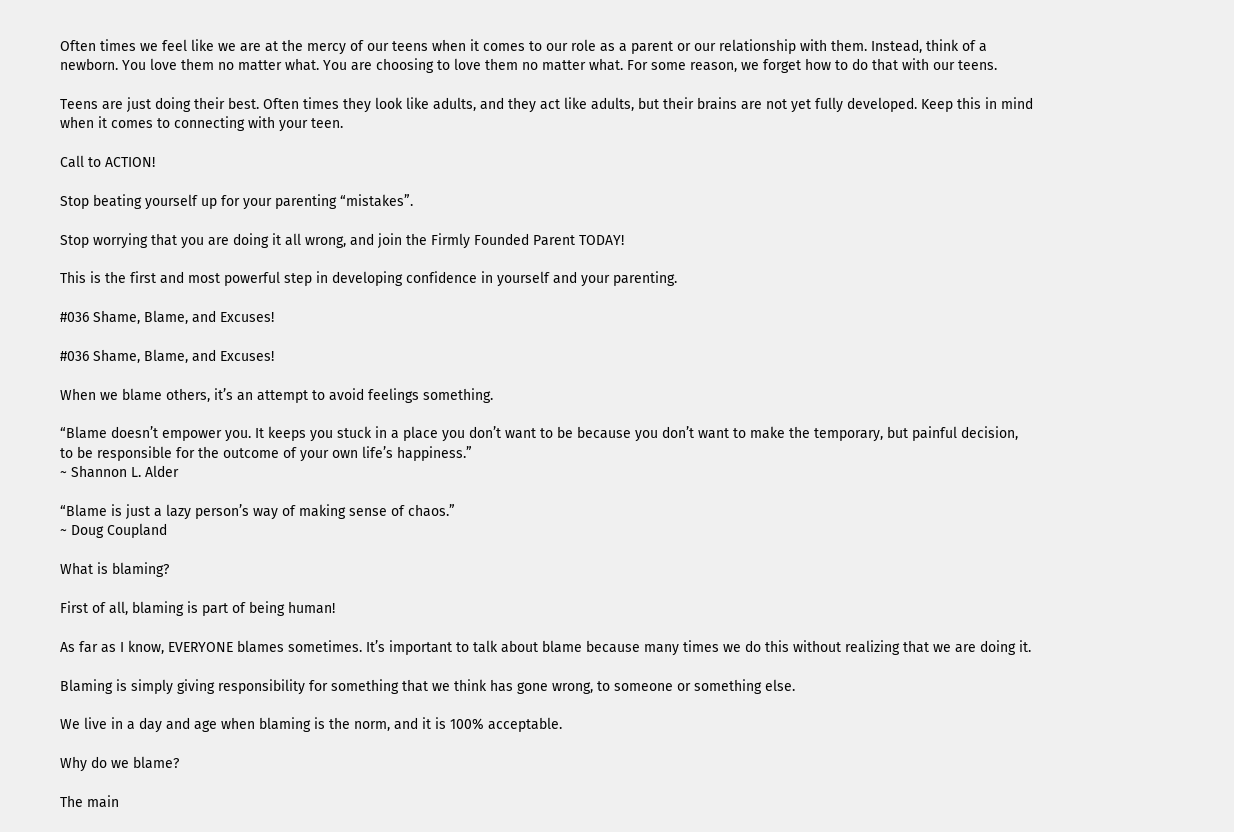Often times we feel like we are at the mercy of our teens when it comes to our role as a parent or our relationship with them. Instead, think of a newborn. You love them no matter what. You are choosing to love them no matter what. For some reason, we forget how to do that with our teens.

Teens are just doing their best. Often times they look like adults, and they act like adults, but their brains are not yet fully developed. Keep this in mind when it comes to connecting with your teen.

Call to ACTION!

Stop beating yourself up for your parenting “mistakes”.

Stop worrying that you are doing it all wrong, and join the Firmly Founded Parent TODAY!

This is the first and most powerful step in developing confidence in yourself and your parenting.

#036 Shame, Blame, and Excuses!

#036 Shame, Blame, and Excuses!

When we blame others, it’s an attempt to avoid feelings something.

“Blame doesn’t empower you. It keeps you stuck in a place you don’t want to be because you don’t want to make the temporary, but painful decision, to be responsible for the outcome of your own life’s happiness.”
~ Shannon L. Alder

“Blame is just a lazy person’s way of making sense of chaos.”
~ Doug Coupland

What is blaming?

First of all, blaming is part of being human!

As far as I know, EVERYONE blames sometimes. It’s important to talk about blame because many times we do this without realizing that we are doing it.

Blaming is simply giving responsibility for something that we think has gone wrong, to someone or something else.

We live in a day and age when blaming is the norm, and it is 100% acceptable.

Why do we blame?

The main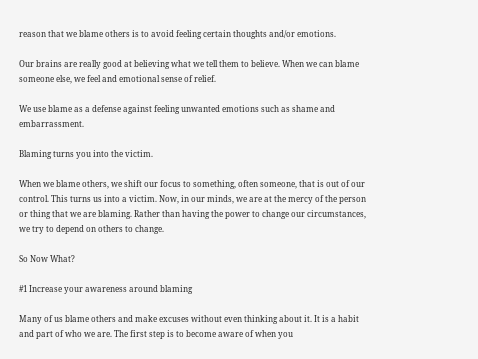reason that we blame others is to avoid feeling certain thoughts and/or emotions.

Our brains are really good at believing what we tell them to believe. When we can blame someone else, we feel and emotional sense of relief.

We use blame as a defense against feeling unwanted emotions such as shame and embarrassment.

Blaming turns you into the victim.

When we blame others, we shift our focus to something, often someone, that is out of our control. This turns us into a victim. Now, in our minds, we are at the mercy of the person or thing that we are blaming. Rather than having the power to change our circumstances, we try to depend on others to change.

So Now What?

#1 Increase your awareness around blaming

Many of us blame others and make excuses without even thinking about it. It is a habit and part of who we are. The first step is to become aware of when you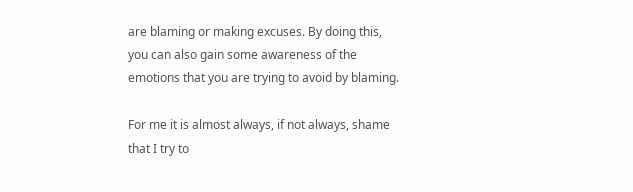are blaming or making excuses. By doing this, you can also gain some awareness of the emotions that you are trying to avoid by blaming.

For me it is almost always, if not always, shame that I try to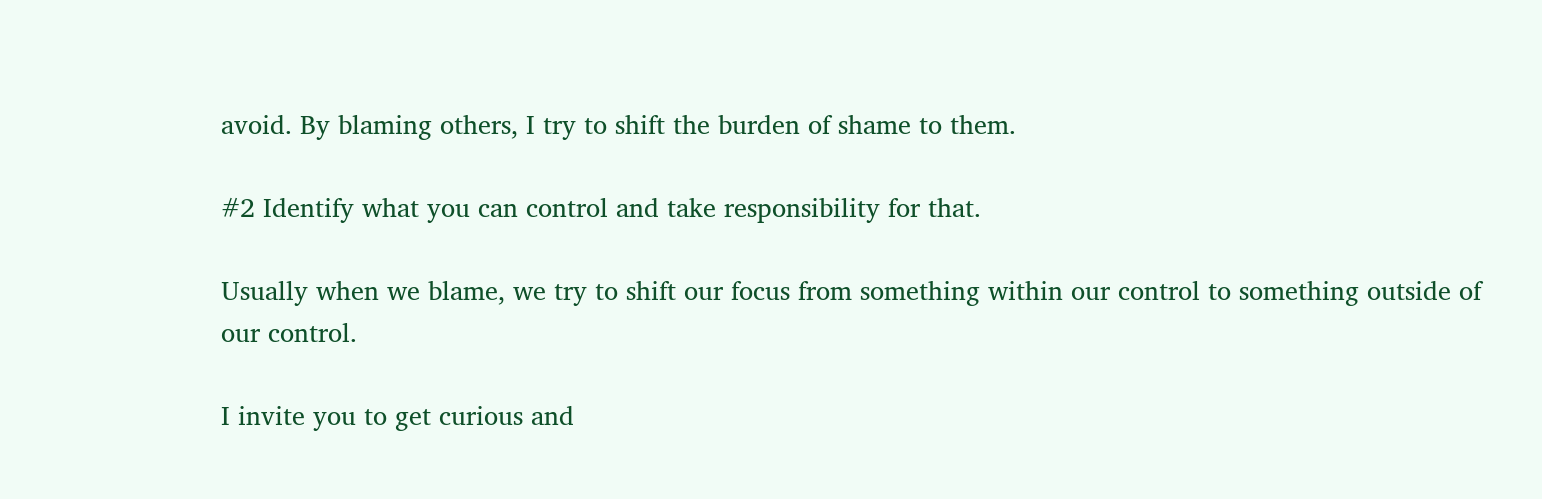avoid. By blaming others, I try to shift the burden of shame to them.

#2 Identify what you can control and take responsibility for that.

Usually when we blame, we try to shift our focus from something within our control to something outside of our control.

I invite you to get curious and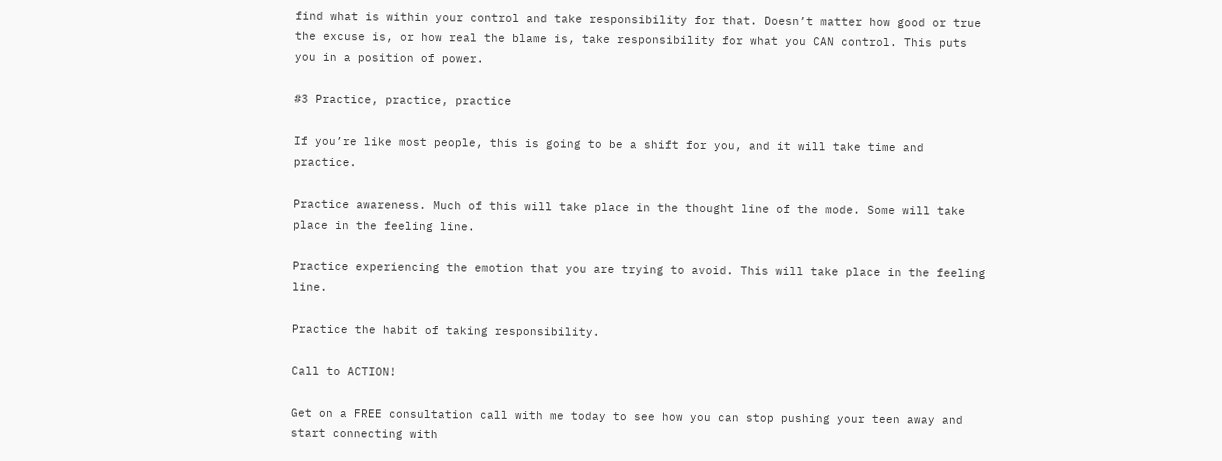find what is within your control and take responsibility for that. Doesn’t matter how good or true the excuse is, or how real the blame is, take responsibility for what you CAN control. This puts you in a position of power.

#3 Practice, practice, practice

If you’re like most people, this is going to be a shift for you, and it will take time and practice.

Practice awareness. Much of this will take place in the thought line of the mode. Some will take place in the feeling line.

Practice experiencing the emotion that you are trying to avoid. This will take place in the feeling line.

Practice the habit of taking responsibility.

Call to ACTION!

Get on a FREE consultation call with me today to see how you can stop pushing your teen away and start connecting with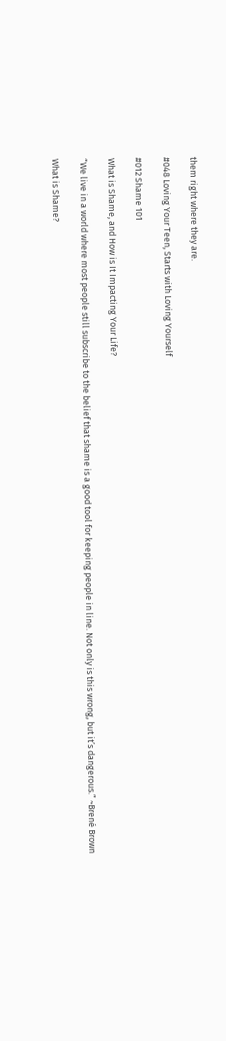them right where they are.

#048 Loving Your Teen, Starts with Loving Yourself

#012 Shame 101

What is Shame, and How is It Impacting Your Life?

“We live in a world where most people still subscribe to the belief that shame is a good tool for keeping people in line. Not only is this wrong, but it’s dangerous.” ~Brené Brown

What is Shame?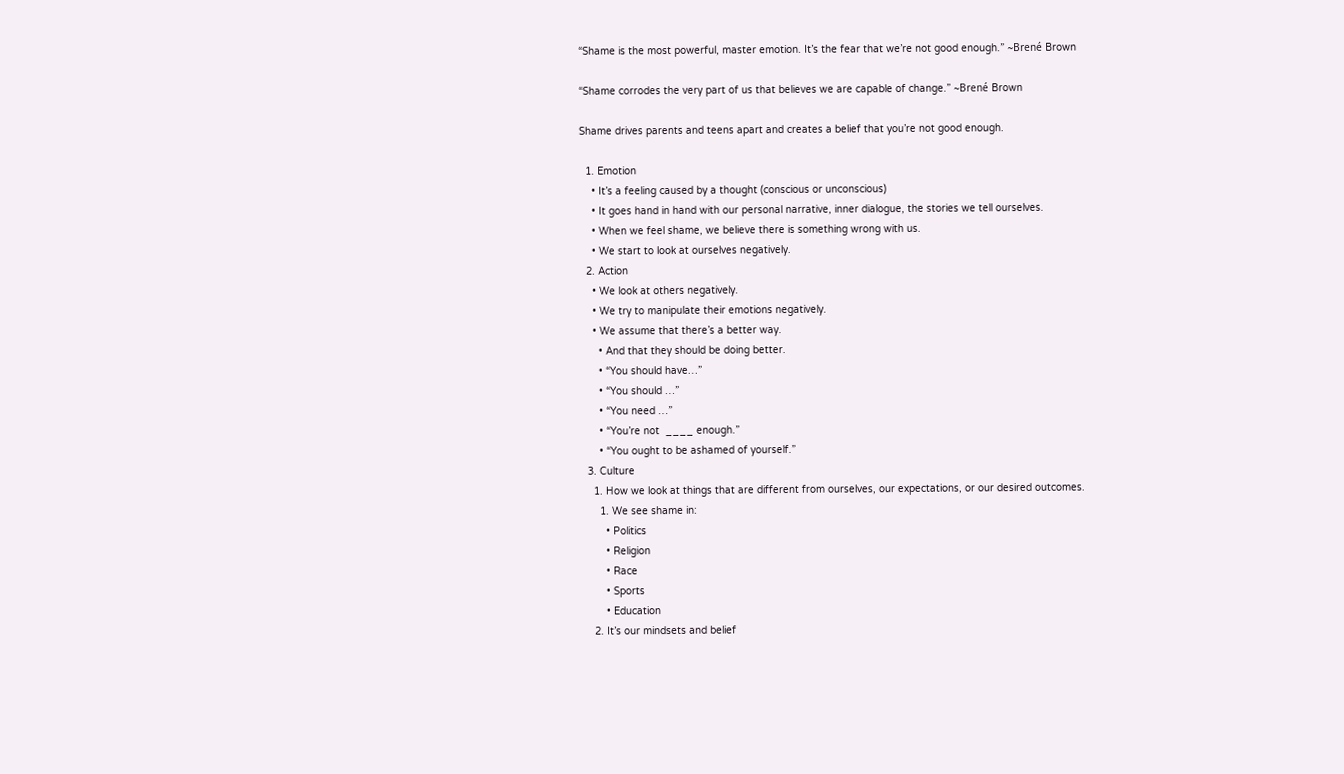“Shame is the most powerful, master emotion. It’s the fear that we’re not good enough.” ~Brené Brown

“Shame corrodes the very part of us that believes we are capable of change.” ~Brené Brown

Shame drives parents and teens apart and creates a belief that you’re not good enough.

  1. Emotion
    • It’s a feeling caused by a thought (conscious or unconscious)
    • It goes hand in hand with our personal narrative, inner dialogue, the stories we tell ourselves.
    • When we feel shame, we believe there is something wrong with us.
    • We start to look at ourselves negatively.
  2. Action
    • We look at others negatively.
    • We try to manipulate their emotions negatively.
    • We assume that there’s a better way.
      • And that they should be doing better.
      • “You should have…”
      • “You should …”
      • “You need …”
      • “You’re not  ____ enough.”
      • “You ought to be ashamed of yourself.”
  3. Culture
    1. How we look at things that are different from ourselves, our expectations, or our desired outcomes.
      1. We see shame in:
        • Politics
        • Religion
        • Race
        • Sports
        • Education
    2. It’s our mindsets and belief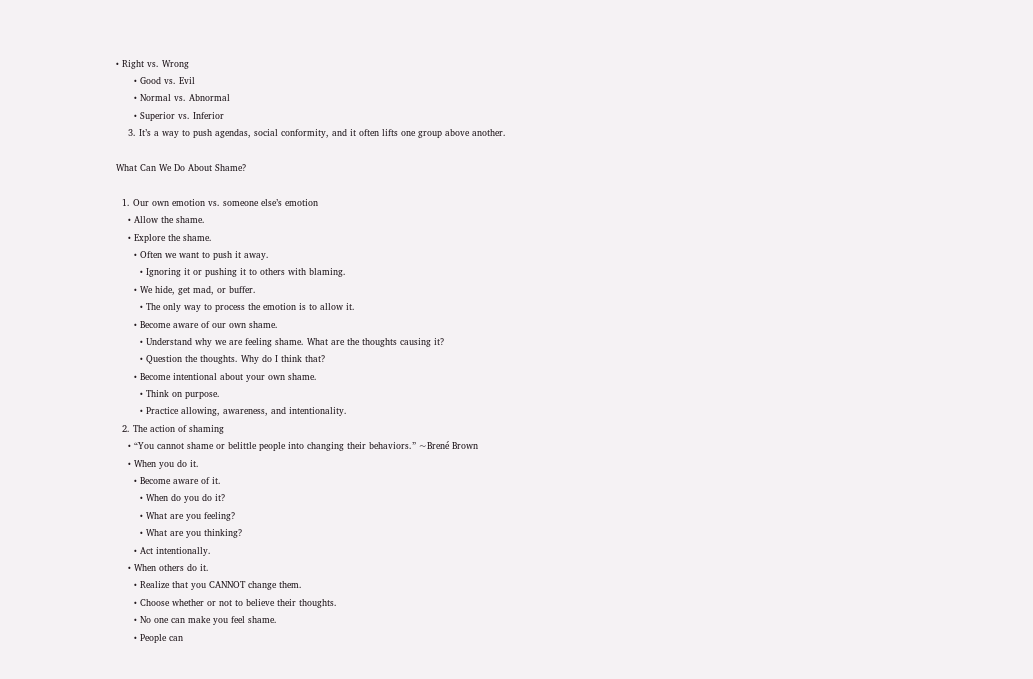• Right vs. Wrong
      • Good vs. Evil
      • Normal vs. Abnormal
      • Superior vs. Inferior
    3. It’s a way to push agendas, social conformity, and it often lifts one group above another.

What Can We Do About Shame?

  1. Our own emotion vs. someone else’s emotion
    • Allow the shame.
    • Explore the shame.
      • Often we want to push it away.
        • Ignoring it or pushing it to others with blaming.
      • We hide, get mad, or buffer.
        • The only way to process the emotion is to allow it.
      • Become aware of our own shame.
        • Understand why we are feeling shame. What are the thoughts causing it?
        • Question the thoughts. Why do I think that?
      • Become intentional about your own shame.
        • Think on purpose.
        • Practice allowing, awareness, and intentionality.
  2. The action of shaming
    • “You cannot shame or belittle people into changing their behaviors.” ~Brené Brown
    • When you do it.
      • Become aware of it.
        • When do you do it?
        • What are you feeling?
        • What are you thinking?
      • Act intentionally.
    • When others do it.
      • Realize that you CANNOT change them.
      • Choose whether or not to believe their thoughts.
      • No one can make you feel shame.
      • People can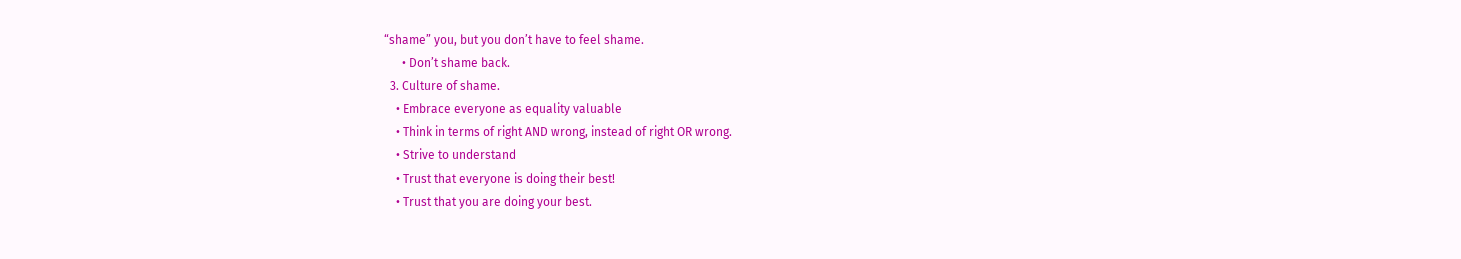“shame” you, but you don’t have to feel shame.
      • Don’t shame back.
  3. Culture of shame.
    • Embrace everyone as equality valuable
    • Think in terms of right AND wrong, instead of right OR wrong.
    • Strive to understand
    • Trust that everyone is doing their best!
    • Trust that you are doing your best.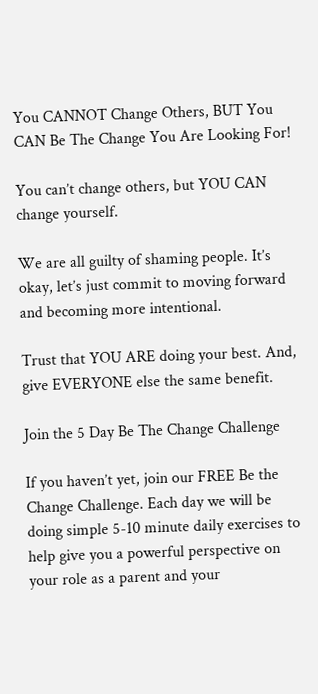You CANNOT Change Others, BUT You CAN Be The Change You Are Looking For!

You can’t change others, but YOU CAN change yourself.

We are all guilty of shaming people. It’s okay, let’s just commit to moving forward and becoming more intentional.

Trust that YOU ARE doing your best. And, give EVERYONE else the same benefit.

Join the 5 Day Be The Change Challenge

If you haven’t yet, join our FREE Be the Change Challenge. Each day we will be doing simple 5-10 minute daily exercises to help give you a powerful perspective on your role as a parent and your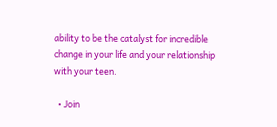ability to be the catalyst for incredible change in your life and your relationship with your teen.

  • Join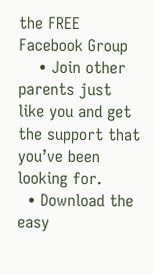the FREE Facebook Group
    • Join other parents just like you and get the support that you’ve been looking for.
  • Download the easy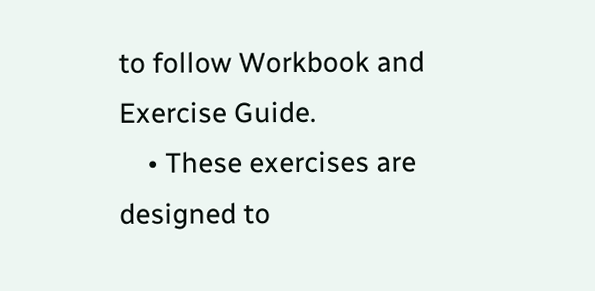to follow Workbook and Exercise Guide.
    • These exercises are designed to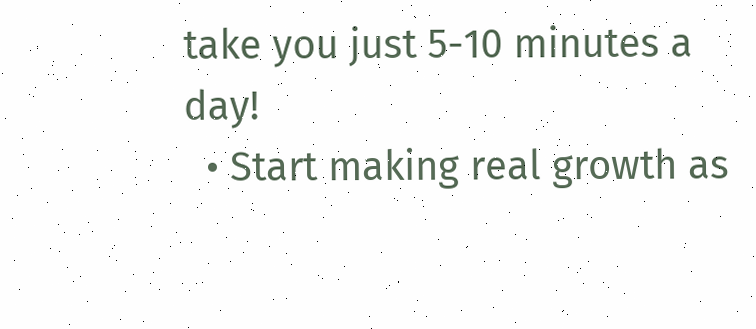take you just 5-10 minutes a day!
  • Start making real growth as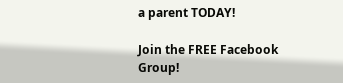a parent TODAY!

Join the FREE Facebook Group!